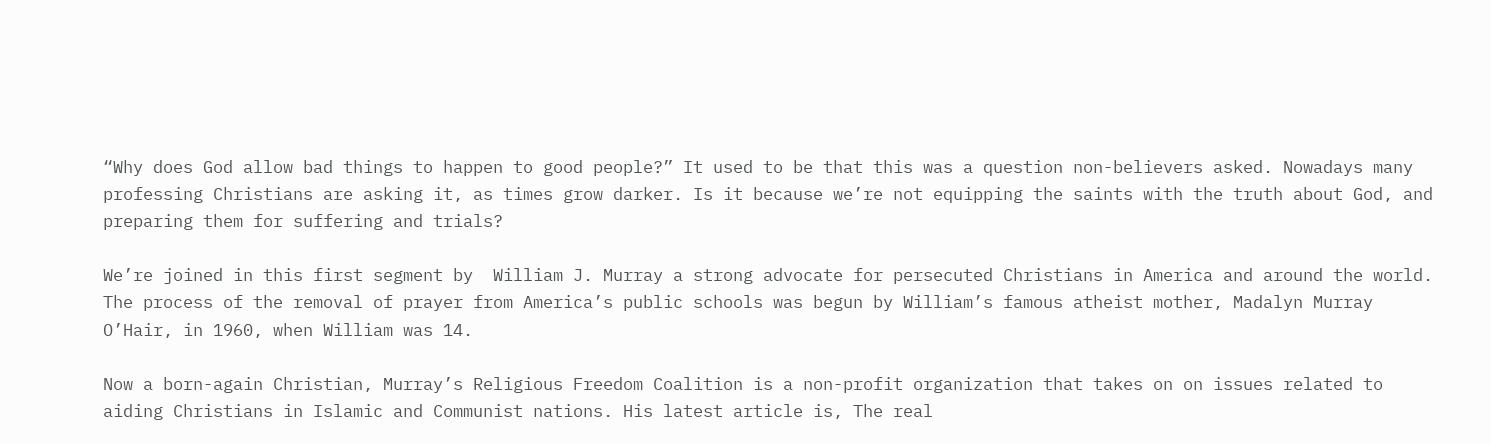“Why does God allow bad things to happen to good people?” It used to be that this was a question non-believers asked. Nowadays many professing Christians are asking it, as times grow darker. Is it because we’re not equipping the saints with the truth about God, and preparing them for suffering and trials?

We’re joined in this first segment by  William J. Murray a strong advocate for persecuted Christians in America and around the world. The process of the removal of prayer from America’s public schools was begun by William’s famous atheist mother, Madalyn Murray O’Hair, in 1960, when William was 14.

Now a born-again Christian, Murray’s Religious Freedom Coalition is a non-profit organization that takes on on issues related to aiding Christians in Islamic and Communist nations. His latest article is, The real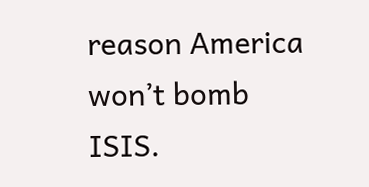reason America won’t bomb ISIS.